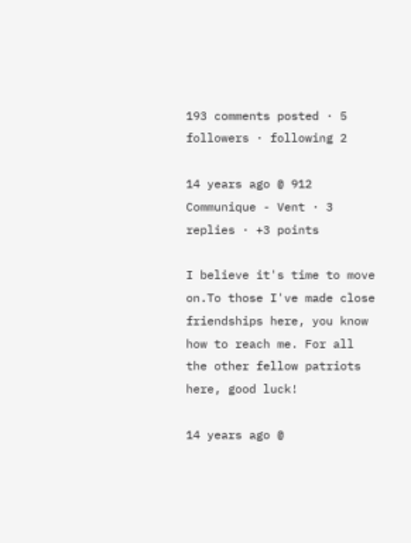193 comments posted · 5 followers · following 2

14 years ago @ 912 Communique - Vent · 3 replies · +3 points

I believe it's time to move on.To those I've made close friendships here, you know how to reach me. For all the other fellow patriots here, good luck!

14 years ago @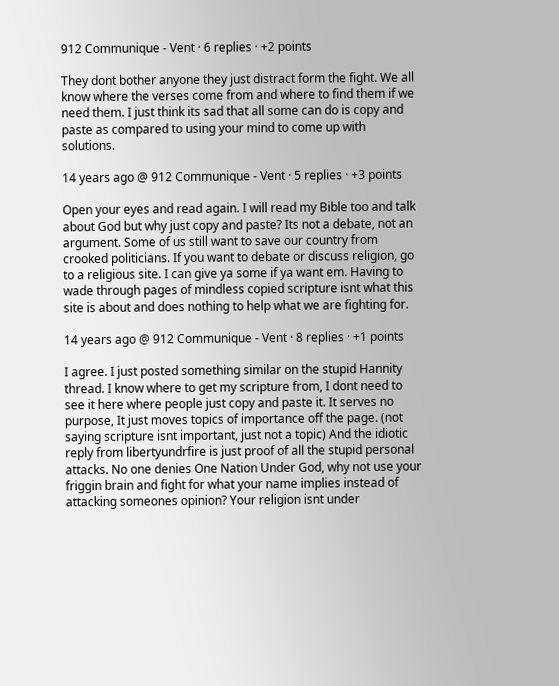912 Communique - Vent · 6 replies · +2 points

They dont bother anyone they just distract form the fight. We all know where the verses come from and where to find them if we need them. I just think its sad that all some can do is copy and paste as compared to using your mind to come up with solutions.

14 years ago @ 912 Communique - Vent · 5 replies · +3 points

Open your eyes and read again. I will read my Bible too and talk about God but why just copy and paste? Its not a debate, not an argument. Some of us still want to save our country from crooked politicians. If you want to debate or discuss religion, go to a religious site. I can give ya some if ya want em. Having to wade through pages of mindless copied scripture isnt what this site is about and does nothing to help what we are fighting for.

14 years ago @ 912 Communique - Vent · 8 replies · +1 points

I agree. I just posted something similar on the stupid Hannity thread. I know where to get my scripture from, I dont need to see it here where people just copy and paste it. It serves no purpose, It just moves topics of importance off the page. (not saying scripture isnt important, just not a topic) And the idiotic reply from libertyundrfire is just proof of all the stupid personal attacks. No one denies One Nation Under God, why not use your friggin brain and fight for what your name implies instead of attacking someones opinion? Your religion isnt under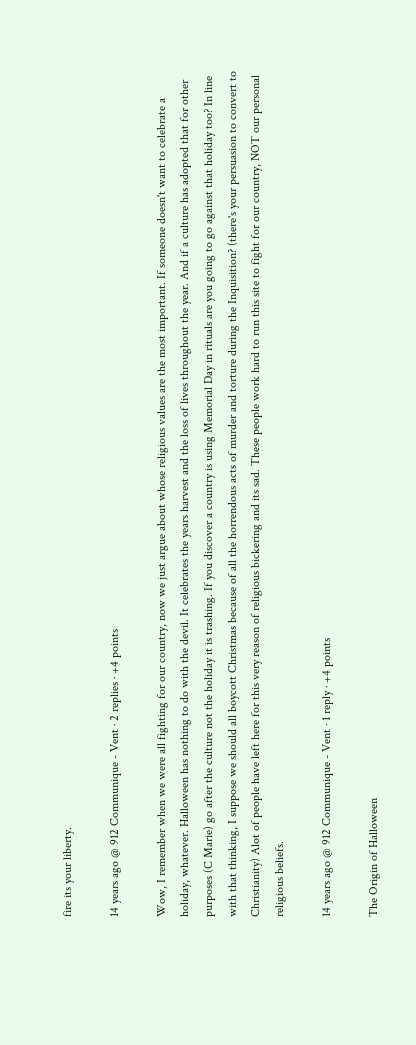fire its your liberty.

14 years ago @ 912 Communique - Vent · 2 replies · +4 points

Wow, I remember when we were all fighting for our country, now we just argue about whose religious values are the most important. If someone doesn't want to celebrate a holiday, whatever. Halloween has nothing to do with the devil. It celebrates the years harvest and the loss of lives throughout the year. And if a culture has adopted that for other purposes (C Marie) go after the culture not the holiday it is trashing. If you discover a country is using Memorial Day in rituals are you going to go against that holiday too? In line with that thinking, I suppose we should all boycott Christmas because of all the horrendous acts of murder and torture during the Inquisition? (there's your persuasion to convert to Christianity) Alot of people have left here for this very reason of religious bickering and its sad. These people work hard to run this site to fight for our country, NOT our personal religious beliefs.

14 years ago @ 912 Communique - Vent · 1 reply · +4 points

The Origin of Halloween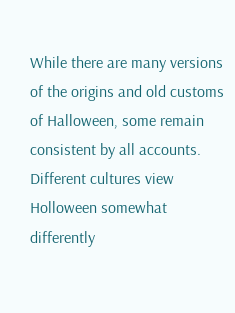While there are many versions of the origins and old customs of Halloween, some remain consistent by all accounts. Different cultures view Holloween somewhat differently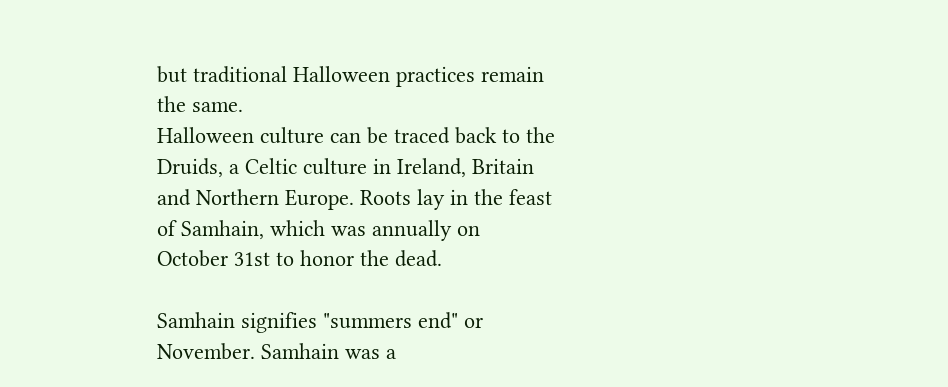but traditional Halloween practices remain the same.
Halloween culture can be traced back to the Druids, a Celtic culture in Ireland, Britain and Northern Europe. Roots lay in the feast of Samhain, which was annually on October 31st to honor the dead.

Samhain signifies "summers end" or November. Samhain was a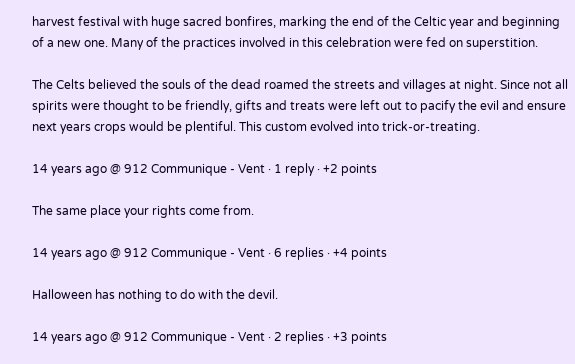harvest festival with huge sacred bonfires, marking the end of the Celtic year and beginning of a new one. Many of the practices involved in this celebration were fed on superstition.

The Celts believed the souls of the dead roamed the streets and villages at night. Since not all spirits were thought to be friendly, gifts and treats were left out to pacify the evil and ensure next years crops would be plentiful. This custom evolved into trick-or-treating.

14 years ago @ 912 Communique - Vent · 1 reply · +2 points

The same place your rights come from.

14 years ago @ 912 Communique - Vent · 6 replies · +4 points

Halloween has nothing to do with the devil.

14 years ago @ 912 Communique - Vent · 2 replies · +3 points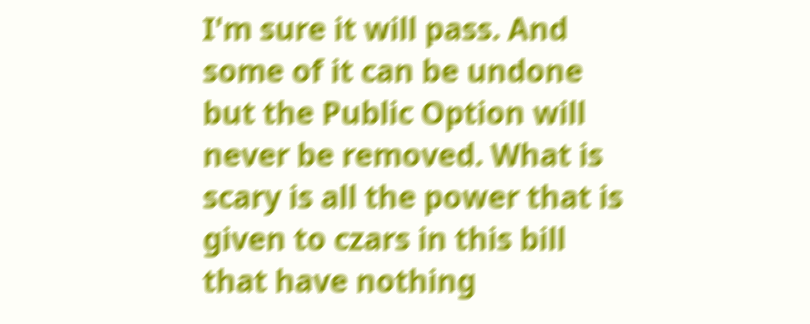I'm sure it will pass. And some of it can be undone but the Public Option will never be removed. What is scary is all the power that is given to czars in this bill that have nothing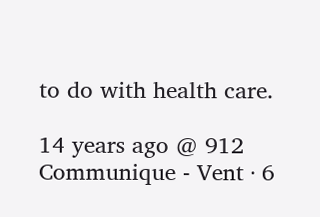to do with health care.

14 years ago @ 912 Communique - Vent · 6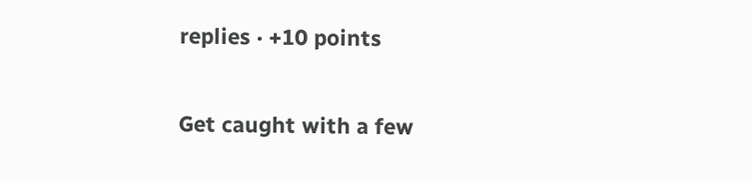replies · +10 points

Get caught with a few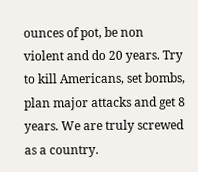ounces of pot, be non violent and do 20 years. Try to kill Americans, set bombs, plan major attacks and get 8 years. We are truly screwed as a country.